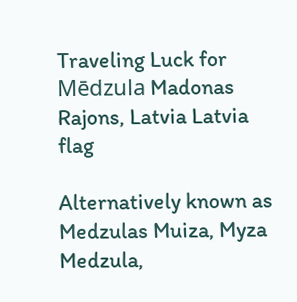Traveling Luck for Mēdzula Madonas Rajons, Latvia Latvia flag

Alternatively known as Medzulas Muiza, Myza Medzula,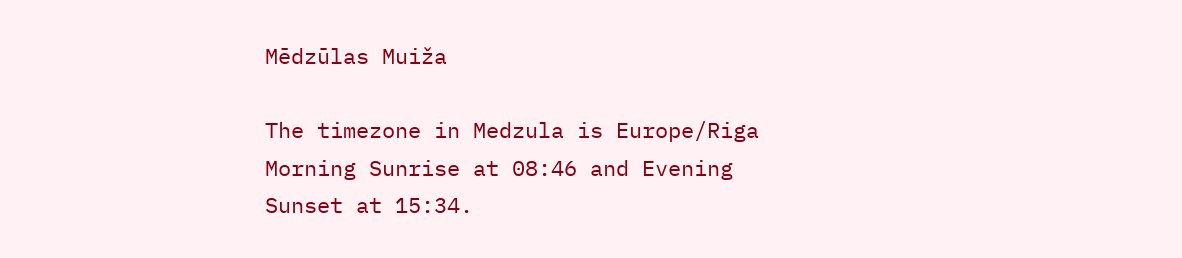Mēdzūlas Muiža

The timezone in Medzula is Europe/Riga
Morning Sunrise at 08:46 and Evening Sunset at 15:34.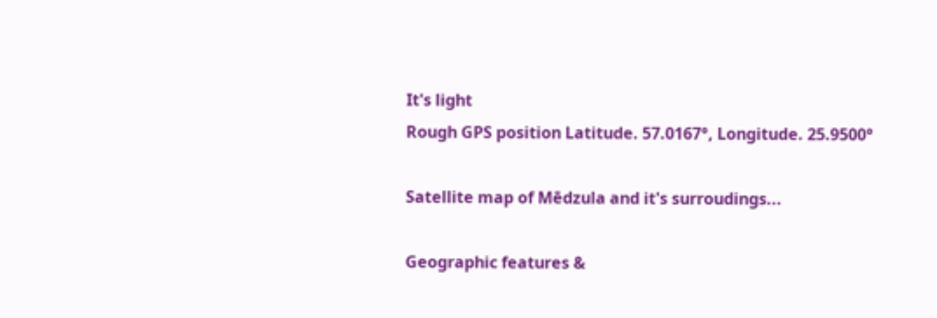It's light
Rough GPS position Latitude. 57.0167°, Longitude. 25.9500°

Satellite map of Mēdzula and it's surroudings...

Geographic features &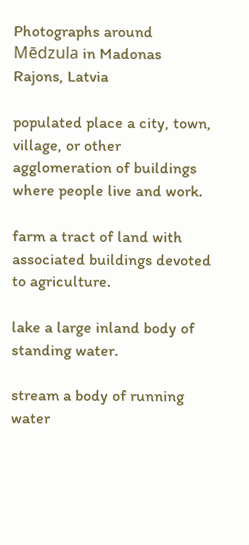Photographs around Mēdzula in Madonas Rajons, Latvia

populated place a city, town, village, or other agglomeration of buildings where people live and work.

farm a tract of land with associated buildings devoted to agriculture.

lake a large inland body of standing water.

stream a body of running water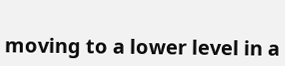moving to a lower level in a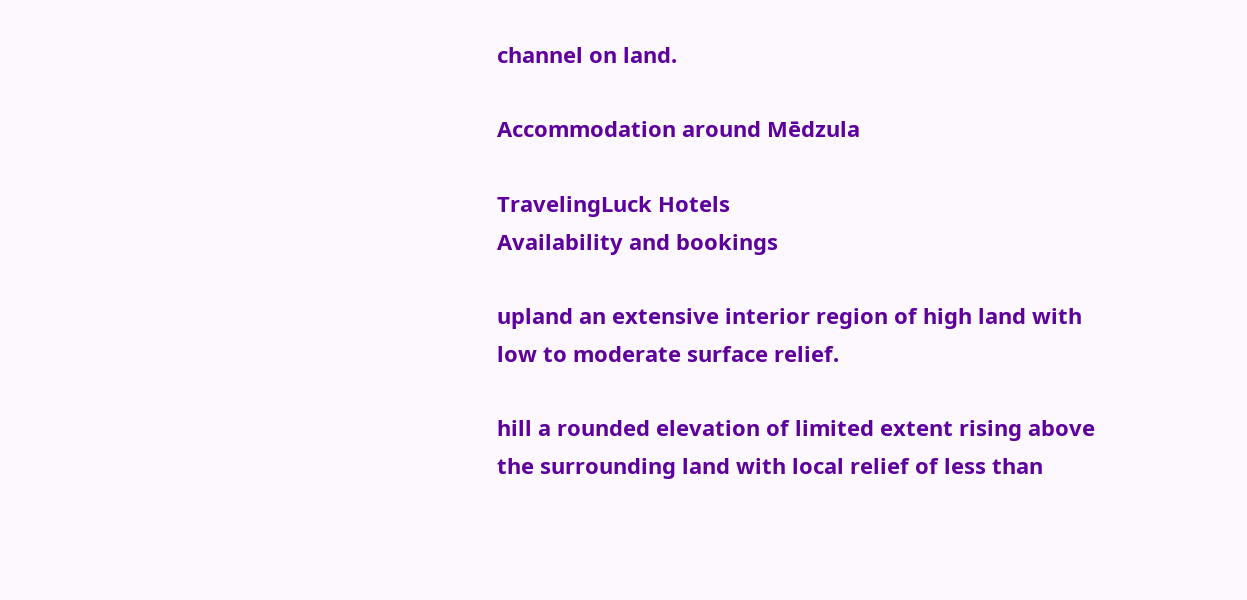channel on land.

Accommodation around Mēdzula

TravelingLuck Hotels
Availability and bookings

upland an extensive interior region of high land with low to moderate surface relief.

hill a rounded elevation of limited extent rising above the surrounding land with local relief of less than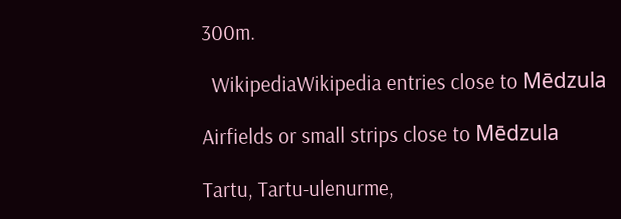300m.

  WikipediaWikipedia entries close to Mēdzula

Airfields or small strips close to Mēdzula

Tartu, Tartu-ulenurme,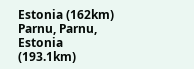Estonia (162km)
Parnu, Parnu, Estonia (193.1km)